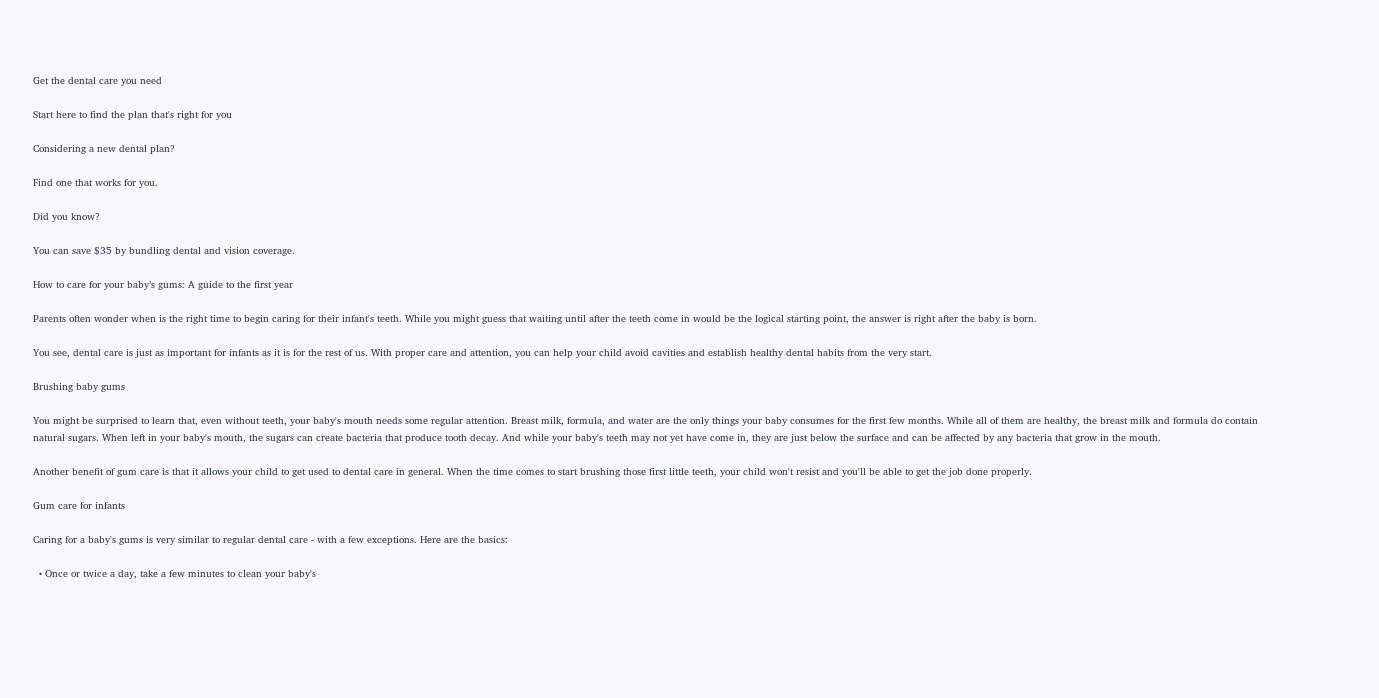Get the dental care you need

Start here to find the plan that's right for you

Considering a new dental plan?

Find one that works for you.

Did you know?

You can save $35 by bundling dental and vision coverage.

How to care for your baby’s gums: A guide to the first year

Parents often wonder when is the right time to begin caring for their infant's teeth. While you might guess that waiting until after the teeth come in would be the logical starting point, the answer is right after the baby is born.

You see, dental care is just as important for infants as it is for the rest of us. With proper care and attention, you can help your child avoid cavities and establish healthy dental habits from the very start.

Brushing baby gums

You might be surprised to learn that, even without teeth, your baby's mouth needs some regular attention. Breast milk, formula, and water are the only things your baby consumes for the first few months. While all of them are healthy, the breast milk and formula do contain natural sugars. When left in your baby's mouth, the sugars can create bacteria that produce tooth decay. And while your baby's teeth may not yet have come in, they are just below the surface and can be affected by any bacteria that grow in the mouth.

Another benefit of gum care is that it allows your child to get used to dental care in general. When the time comes to start brushing those first little teeth, your child won't resist and you'll be able to get the job done properly.

Gum care for infants

Caring for a baby's gums is very similar to regular dental care - with a few exceptions. Here are the basics:

  • Once or twice a day, take a few minutes to clean your baby's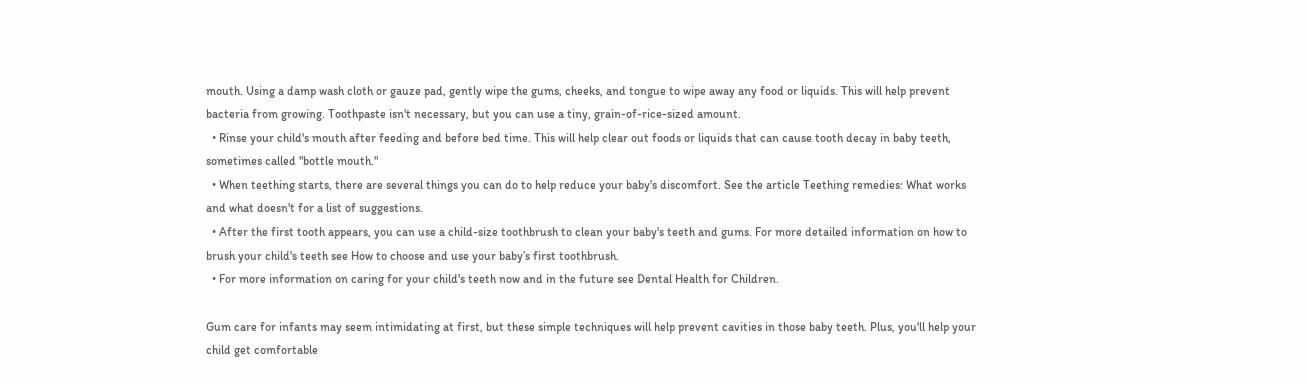mouth. Using a damp wash cloth or gauze pad, gently wipe the gums, cheeks, and tongue to wipe away any food or liquids. This will help prevent bacteria from growing. Toothpaste isn't necessary, but you can use a tiny, grain-of-rice-sized amount.
  • Rinse your child's mouth after feeding and before bed time. This will help clear out foods or liquids that can cause tooth decay in baby teeth, sometimes called "bottle mouth."
  • When teething starts, there are several things you can do to help reduce your baby's discomfort. See the article Teething remedies: What works and what doesn't for a list of suggestions.
  • After the first tooth appears, you can use a child-size toothbrush to clean your baby's teeth and gums. For more detailed information on how to brush your child's teeth see How to choose and use your baby’s first toothbrush.
  • For more information on caring for your child's teeth now and in the future see Dental Health for Children.

Gum care for infants may seem intimidating at first, but these simple techniques will help prevent cavities in those baby teeth. Plus, you'll help your child get comfortable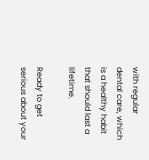with regular dental care, which is a healthy habit that should last a lifetime.

Ready to get serious about your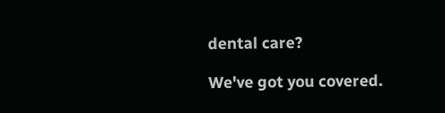dental care?

We've got you covered.